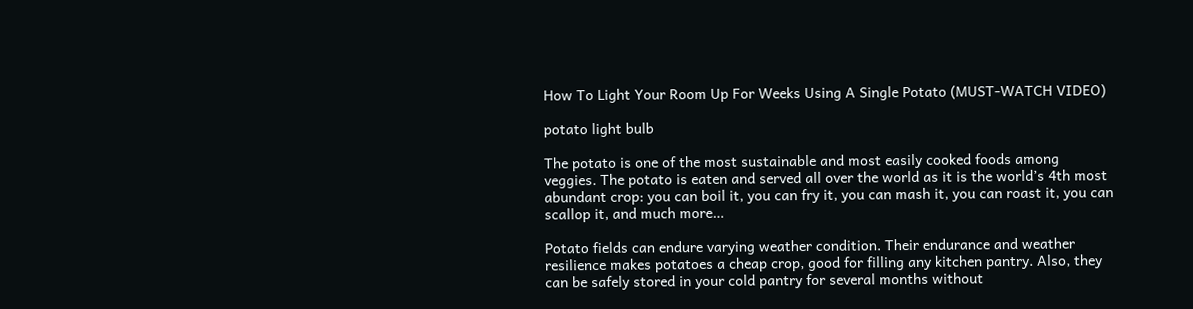How To Light Your Room Up For Weeks Using A Single Potato (MUST-WATCH VIDEO)

potato light bulb

The potato is one of the most sustainable and most easily cooked foods among veggies. The potato is eaten and served all over the world as it is the world’s 4th most abundant crop: you can boil it, you can fry it, you can mash it, you can roast it, you can scallop it, and much more…

Potato fields can endure varying weather condition. Their endurance and weather resilience makes potatoes a cheap crop, good for filling any kitchen pantry. Also, they can be safely stored in your cold pantry for several months without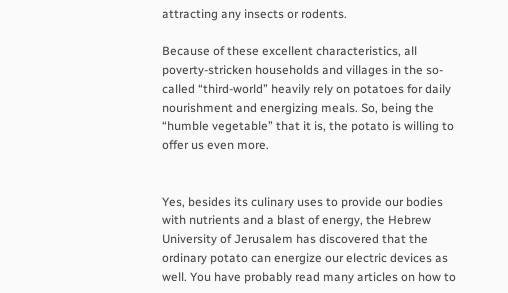attracting any insects or rodents.

Because of these excellent characteristics, all poverty-stricken households and villages in the so-called “third-world” heavily rely on potatoes for daily nourishment and energizing meals. So, being the “humble vegetable” that it is, the potato is willing to offer us even more.


Yes, besides its culinary uses to provide our bodies with nutrients and a blast of energy, the Hebrew University of Jerusalem has discovered that the ordinary potato can energize our electric devices as well. You have probably read many articles on how to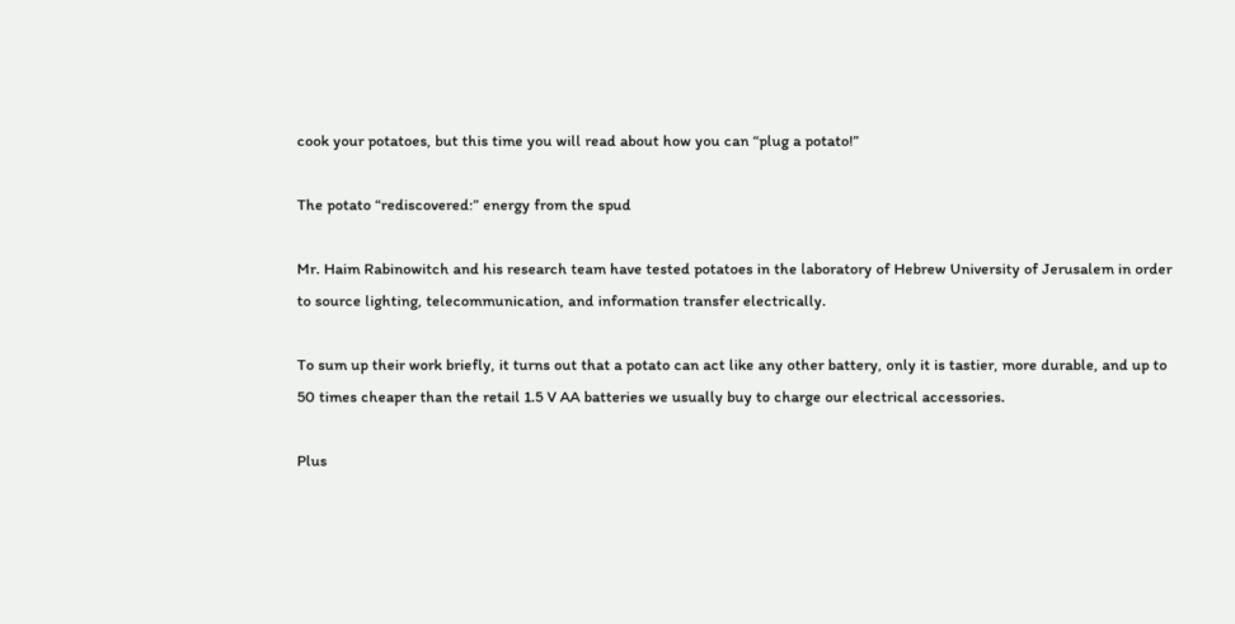cook your potatoes, but this time you will read about how you can “plug a potato!”

The potato “rediscovered:” energy from the spud

Mr. Haim Rabinowitch and his research team have tested potatoes in the laboratory of Hebrew University of Jerusalem in order to source lighting, telecommunication, and information transfer electrically.

To sum up their work briefly, it turns out that a potato can act like any other battery, only it is tastier, more durable, and up to 50 times cheaper than the retail 1.5 V AA batteries we usually buy to charge our electrical accessories.

Plus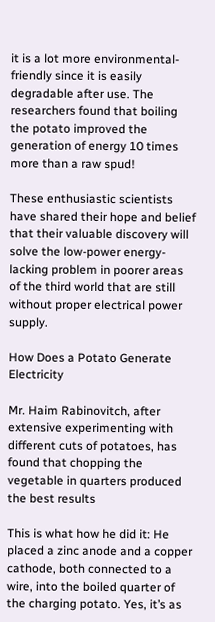it is a lot more environmental-friendly since it is easily degradable after use. The researchers found that boiling the potato improved the generation of energy 10 times more than a raw spud!

These enthusiastic scientists have shared their hope and belief that their valuable discovery will solve the low-power energy-lacking problem in poorer areas of the third world that are still without proper electrical power supply.

How Does a Potato Generate Electricity

Mr. Haim Rabinovitch, after extensive experimenting with different cuts of potatoes, has found that chopping the vegetable in quarters produced the best results

This is what how he did it: He placed a zinc anode and a copper cathode, both connected to a wire, into the boiled quarter of the charging potato. Yes, it’s as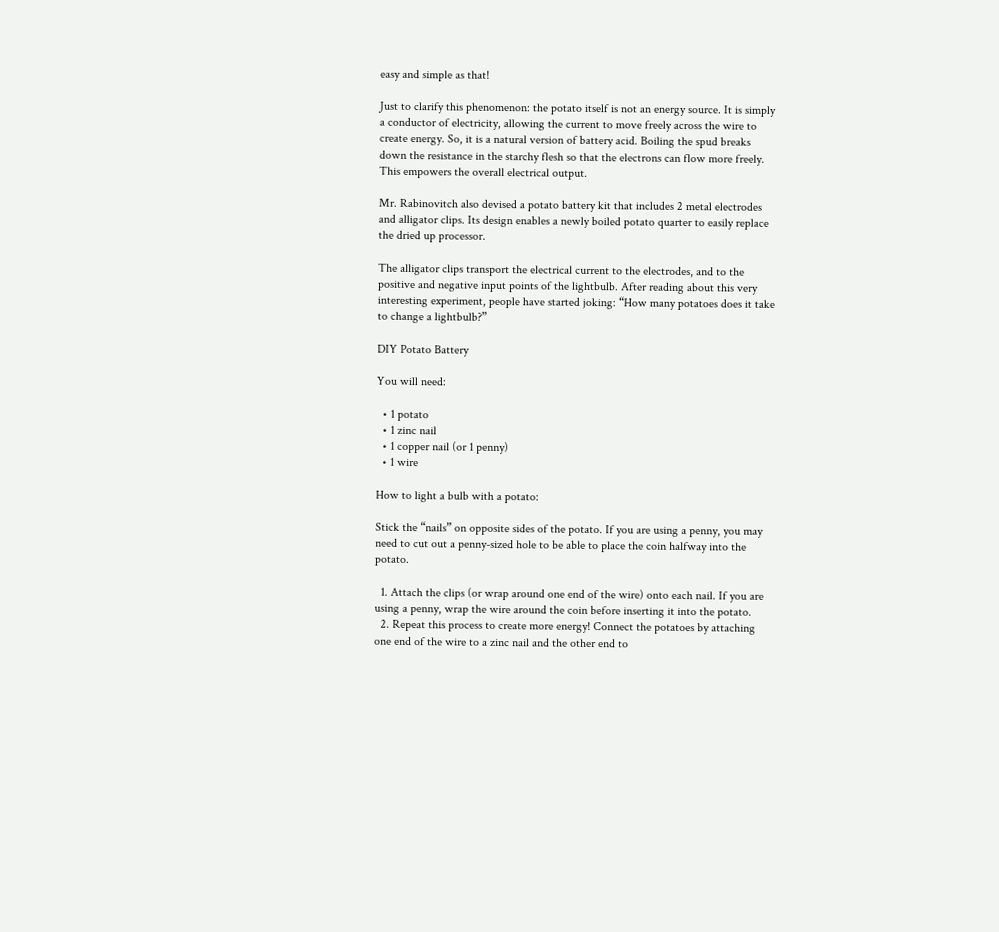easy and simple as that!

Just to clarify this phenomenon: the potato itself is not an energy source. It is simply a conductor of electricity, allowing the current to move freely across the wire to create energy. So, it is a natural version of battery acid. Boiling the spud breaks down the resistance in the starchy flesh so that the electrons can flow more freely. This empowers the overall electrical output.

Mr. Rabinovitch also devised a potato battery kit that includes 2 metal electrodes and alligator clips. Its design enables a newly boiled potato quarter to easily replace the dried up processor.

The alligator clips transport the electrical current to the electrodes, and to the positive and negative input points of the lightbulb. After reading about this very interesting experiment, people have started joking: “How many potatoes does it take to change a lightbulb?”

DIY Potato Battery

You will need:

  • 1 potato
  • 1 zinc nail
  • 1 copper nail (or 1 penny)
  • 1 wire

How to light a bulb with a potato:

Stick the “nails” on opposite sides of the potato. If you are using a penny, you may need to cut out a penny-sized hole to be able to place the coin halfway into the potato.

  1. Attach the clips (or wrap around one end of the wire) onto each nail. If you are using a penny, wrap the wire around the coin before inserting it into the potato.
  2. Repeat this process to create more energy! Connect the potatoes by attaching one end of the wire to a zinc nail and the other end to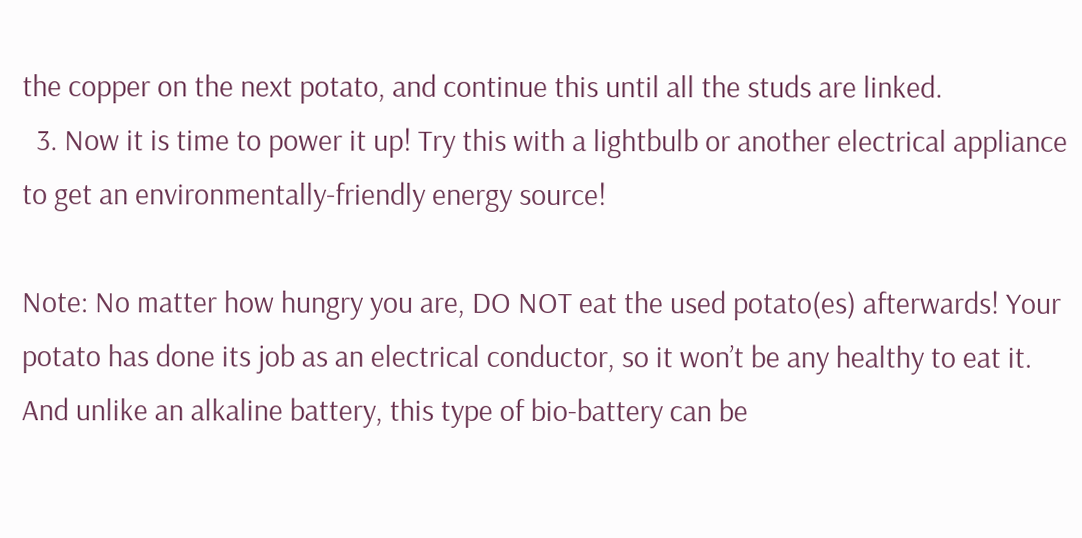the copper on the next potato, and continue this until all the studs are linked.
  3. Now it is time to power it up! Try this with a lightbulb or another electrical appliance to get an environmentally-friendly energy source!

Note: No matter how hungry you are, DO NOT eat the used potato(es) afterwards! Your potato has done its job as an electrical conductor, so it won’t be any healthy to eat it. And unlike an alkaline battery, this type of bio-battery can be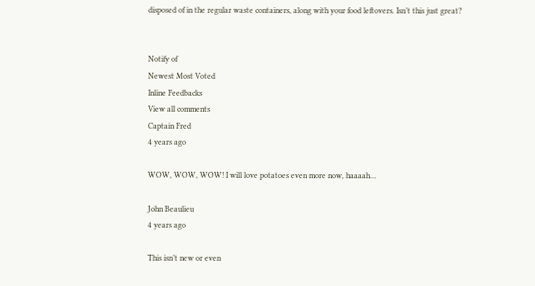disposed of in the regular waste containers, along with your food leftovers. Isn’t this just great?


Notify of
Newest Most Voted
Inline Feedbacks
View all comments
Captain Fred
4 years ago

WOW, WOW, WOW! I will love potatoes even more now, haaaah…

John Beaulieu
4 years ago

This isn’t new or even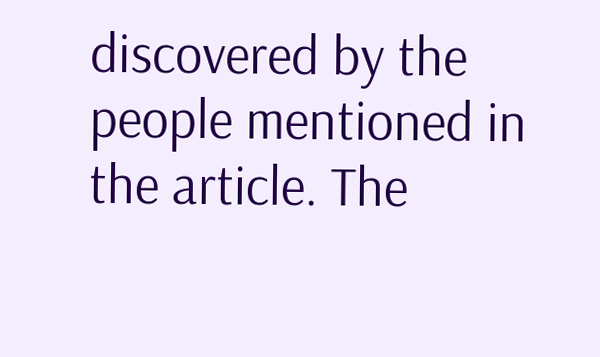discovered by the people mentioned in the article. The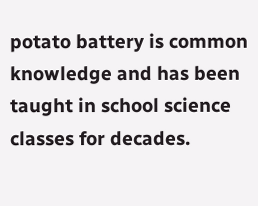potato battery is common knowledge and has been taught in school science classes for decades.